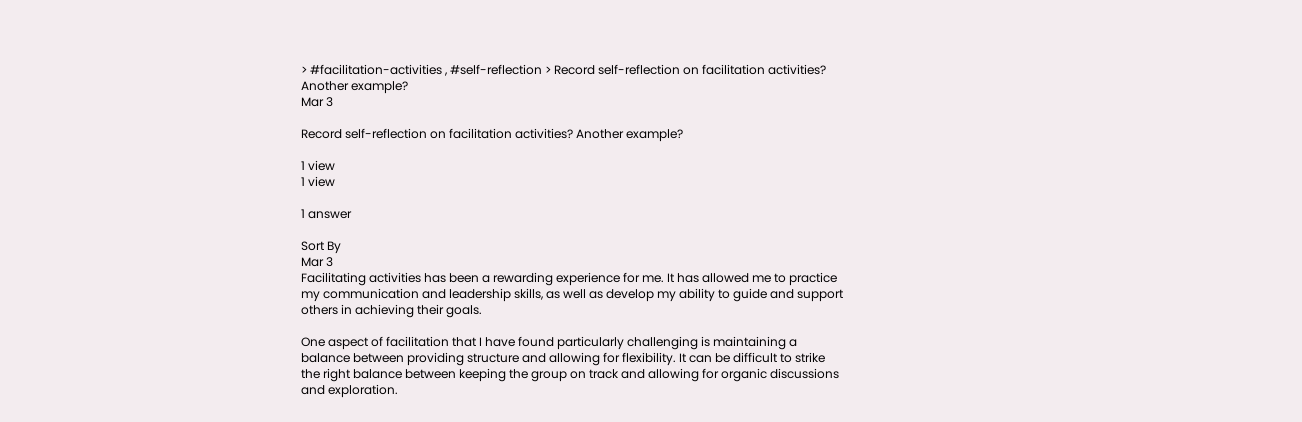> #facilitation-activities , #self-reflection > Record self-reflection on facilitation activities? Another example?
Mar 3

Record self-reflection on facilitation activities? Another example?

1 view
1 view

1 answer

Sort By
Mar 3
Facilitating activities has been a rewarding experience for me. It has allowed me to practice my communication and leadership skills, as well as develop my ability to guide and support others in achieving their goals.

One aspect of facilitation that I have found particularly challenging is maintaining a balance between providing structure and allowing for flexibility. It can be difficult to strike the right balance between keeping the group on track and allowing for organic discussions and exploration.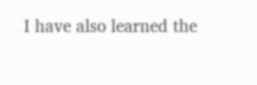I have also learned the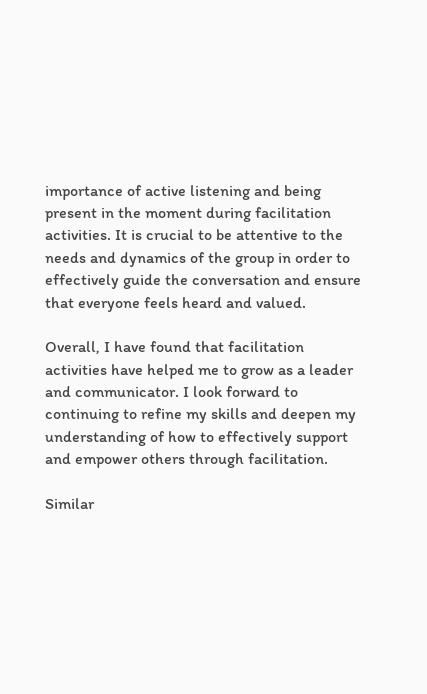importance of active listening and being present in the moment during facilitation activities. It is crucial to be attentive to the needs and dynamics of the group in order to effectively guide the conversation and ensure that everyone feels heard and valued.

Overall, I have found that facilitation activities have helped me to grow as a leader and communicator. I look forward to continuing to refine my skills and deepen my understanding of how to effectively support and empower others through facilitation.

Similar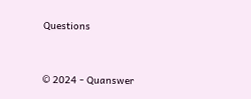Questions


© 2024 - Quanswer